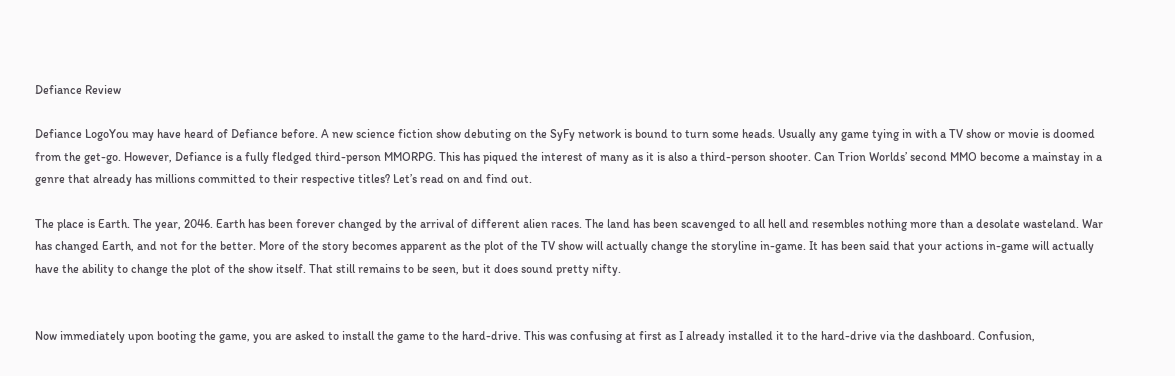Defiance Review

Defiance LogoYou may have heard of Defiance before. A new science fiction show debuting on the SyFy network is bound to turn some heads. Usually any game tying in with a TV show or movie is doomed from the get-go. However, Defiance is a fully fledged third-person MMORPG. This has piqued the interest of many as it is also a third-person shooter. Can Trion Worlds’ second MMO become a mainstay in a genre that already has millions committed to their respective titles? Let’s read on and find out.

The place is Earth. The year, 2046. Earth has been forever changed by the arrival of different alien races. The land has been scavenged to all hell and resembles nothing more than a desolate wasteland. War has changed Earth, and not for the better. More of the story becomes apparent as the plot of the TV show will actually change the storyline in-game. It has been said that your actions in-game will actually have the ability to change the plot of the show itself. That still remains to be seen, but it does sound pretty nifty.


Now immediately upon booting the game, you are asked to install the game to the hard-drive. This was confusing at first as I already installed it to the hard-drive via the dashboard. Confusion,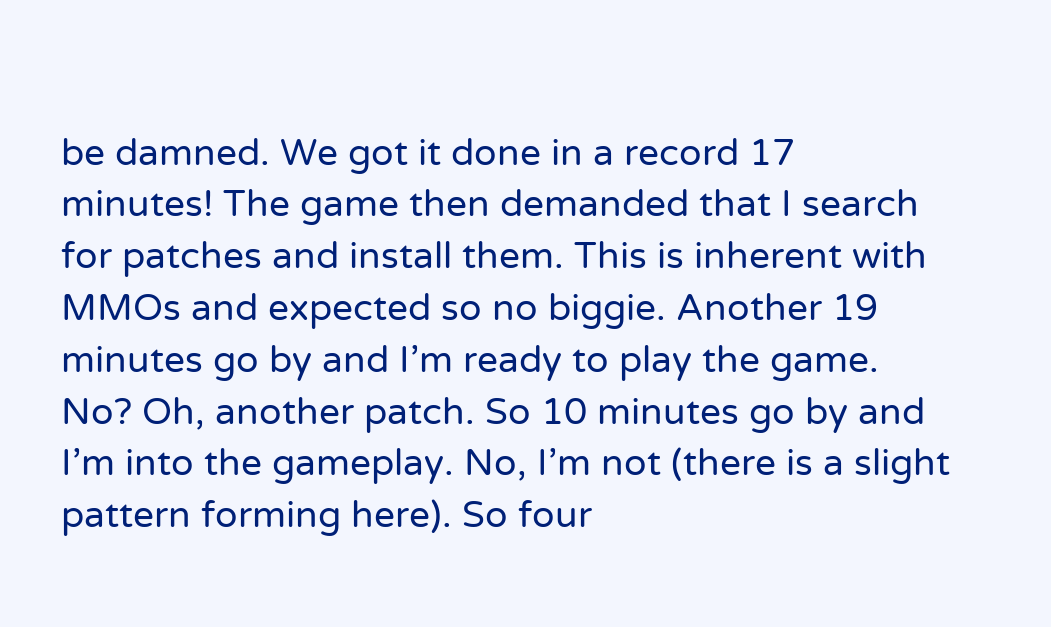be damned. We got it done in a record 17 minutes! The game then demanded that I search for patches and install them. This is inherent with MMOs and expected so no biggie. Another 19 minutes go by and I’m ready to play the game. No? Oh, another patch. So 10 minutes go by and I’m into the gameplay. No, I’m not (there is a slight pattern forming here). So four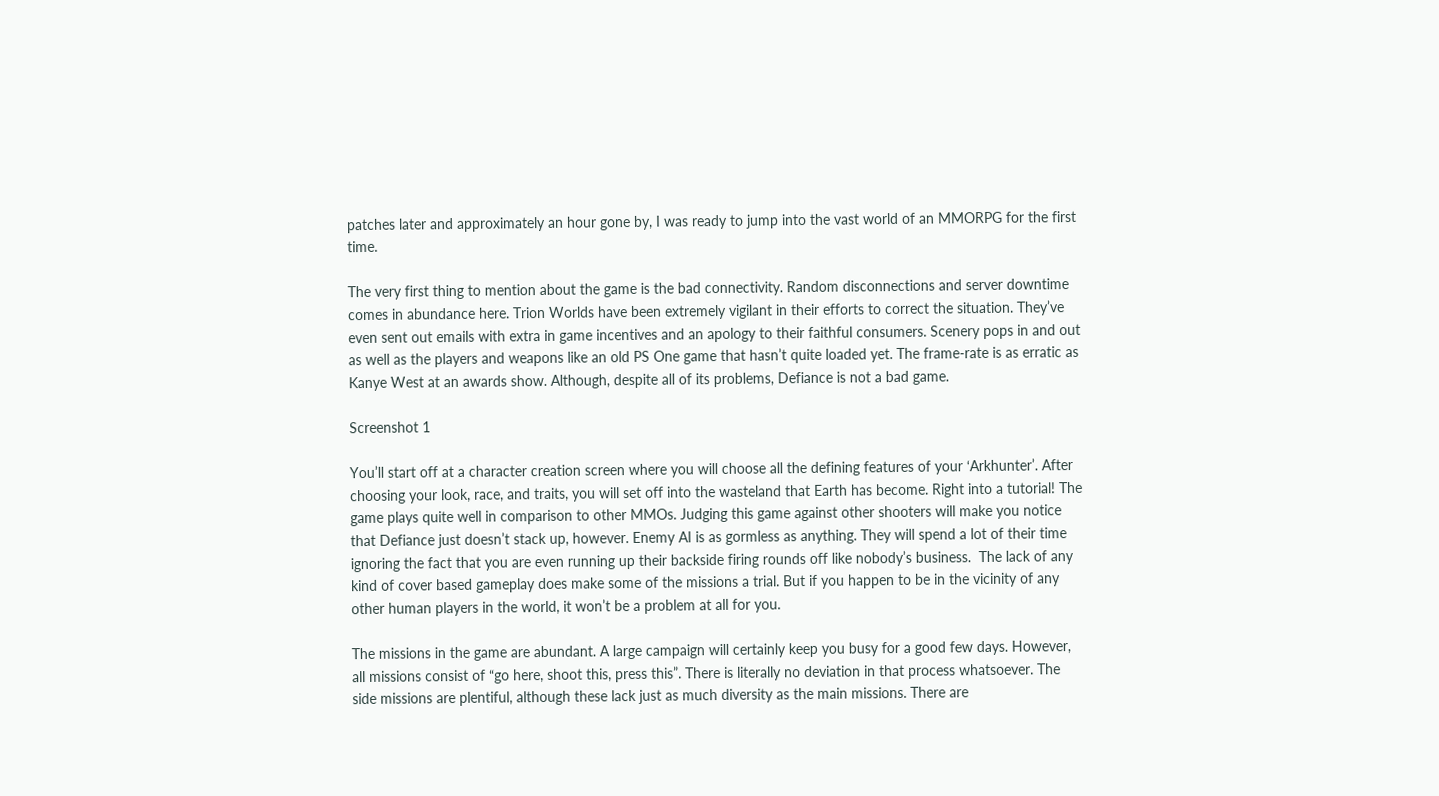patches later and approximately an hour gone by, I was ready to jump into the vast world of an MMORPG for the first time.

The very first thing to mention about the game is the bad connectivity. Random disconnections and server downtime comes in abundance here. Trion Worlds have been extremely vigilant in their efforts to correct the situation. They’ve even sent out emails with extra in game incentives and an apology to their faithful consumers. Scenery pops in and out as well as the players and weapons like an old PS One game that hasn’t quite loaded yet. The frame-rate is as erratic as Kanye West at an awards show. Although, despite all of its problems, Defiance is not a bad game.

Screenshot 1

You’ll start off at a character creation screen where you will choose all the defining features of your ‘Arkhunter’. After choosing your look, race, and traits, you will set off into the wasteland that Earth has become. Right into a tutorial! The game plays quite well in comparison to other MMOs. Judging this game against other shooters will make you notice that Defiance just doesn’t stack up, however. Enemy AI is as gormless as anything. They will spend a lot of their time ignoring the fact that you are even running up their backside firing rounds off like nobody’s business.  The lack of any kind of cover based gameplay does make some of the missions a trial. But if you happen to be in the vicinity of any other human players in the world, it won’t be a problem at all for you.

The missions in the game are abundant. A large campaign will certainly keep you busy for a good few days. However, all missions consist of “go here, shoot this, press this”. There is literally no deviation in that process whatsoever. The side missions are plentiful, although these lack just as much diversity as the main missions. There are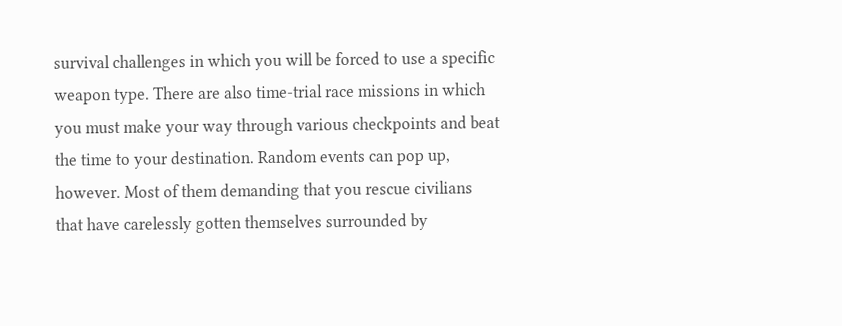survival challenges in which you will be forced to use a specific weapon type. There are also time-trial race missions in which you must make your way through various checkpoints and beat the time to your destination. Random events can pop up, however. Most of them demanding that you rescue civilians that have carelessly gotten themselves surrounded by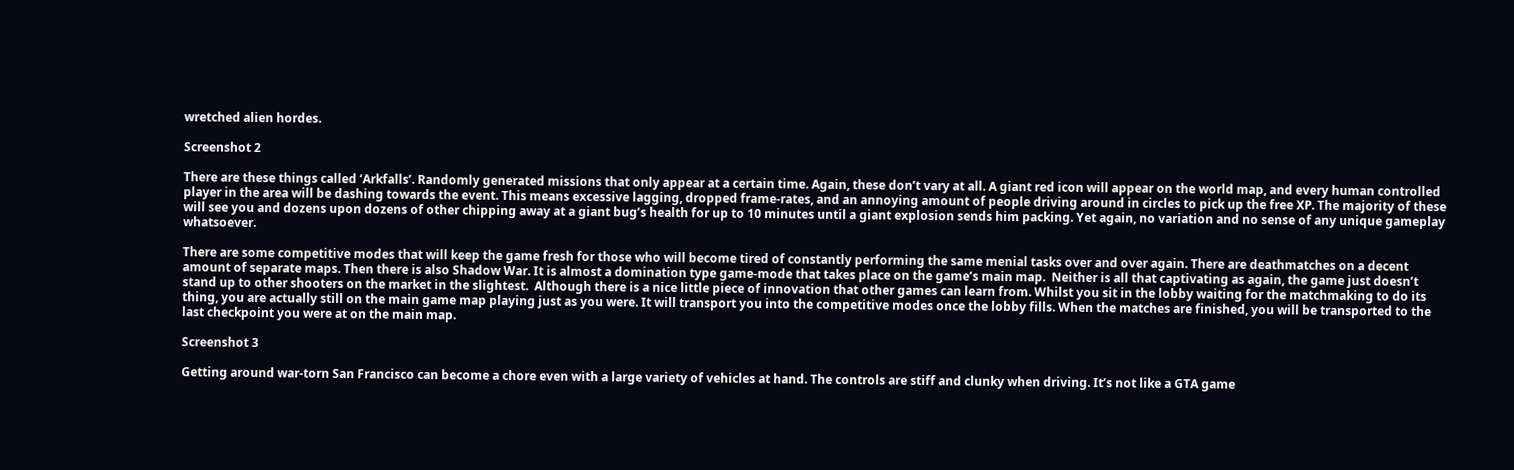wretched alien hordes.

Screenshot 2

There are these things called ‘Arkfalls’. Randomly generated missions that only appear at a certain time. Again, these don’t vary at all. A giant red icon will appear on the world map, and every human controlled player in the area will be dashing towards the event. This means excessive lagging, dropped frame-rates, and an annoying amount of people driving around in circles to pick up the free XP. The majority of these will see you and dozens upon dozens of other chipping away at a giant bug’s health for up to 10 minutes until a giant explosion sends him packing. Yet again, no variation and no sense of any unique gameplay whatsoever.

There are some competitive modes that will keep the game fresh for those who will become tired of constantly performing the same menial tasks over and over again. There are deathmatches on a decent amount of separate maps. Then there is also Shadow War. It is almost a domination type game-mode that takes place on the game’s main map.  Neither is all that captivating as again, the game just doesn’t stand up to other shooters on the market in the slightest.  Although there is a nice little piece of innovation that other games can learn from. Whilst you sit in the lobby waiting for the matchmaking to do its thing, you are actually still on the main game map playing just as you were. It will transport you into the competitive modes once the lobby fills. When the matches are finished, you will be transported to the last checkpoint you were at on the main map.

Screenshot 3

Getting around war-torn San Francisco can become a chore even with a large variety of vehicles at hand. The controls are stiff and clunky when driving. It’s not like a GTA game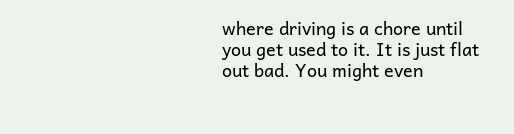where driving is a chore until you get used to it. It is just flat out bad. You might even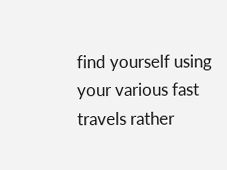find yourself using your various fast travels rather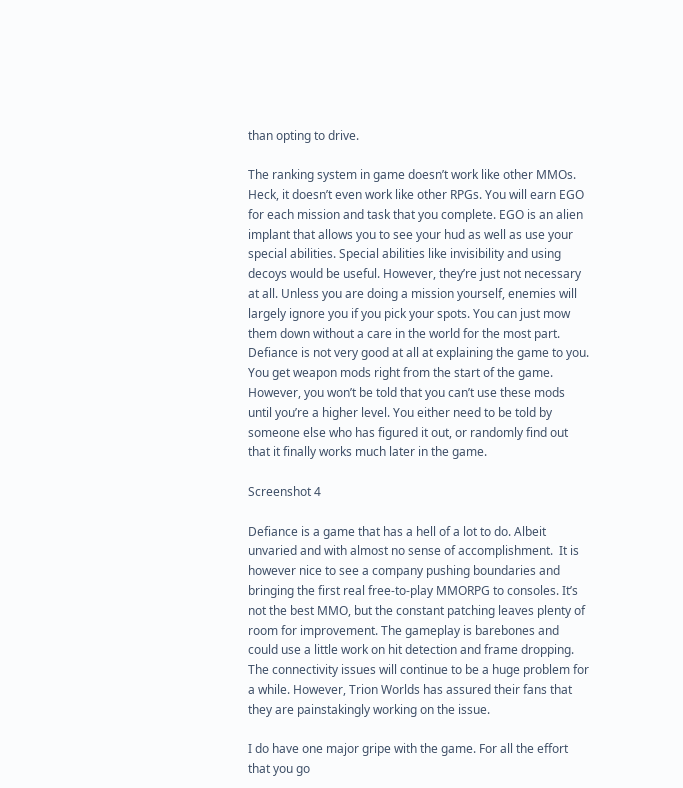than opting to drive.

The ranking system in game doesn’t work like other MMOs. Heck, it doesn’t even work like other RPGs. You will earn EGO for each mission and task that you complete. EGO is an alien implant that allows you to see your hud as well as use your special abilities. Special abilities like invisibility and using decoys would be useful. However, they’re just not necessary at all. Unless you are doing a mission yourself, enemies will largely ignore you if you pick your spots. You can just mow them down without a care in the world for the most part. Defiance is not very good at all at explaining the game to you. You get weapon mods right from the start of the game. However, you won’t be told that you can’t use these mods until you’re a higher level. You either need to be told by someone else who has figured it out, or randomly find out that it finally works much later in the game.

Screenshot 4

Defiance is a game that has a hell of a lot to do. Albeit unvaried and with almost no sense of accomplishment.  It is however nice to see a company pushing boundaries and bringing the first real free-to-play MMORPG to consoles. It’s not the best MMO, but the constant patching leaves plenty of room for improvement. The gameplay is barebones and could use a little work on hit detection and frame dropping. The connectivity issues will continue to be a huge problem for a while. However, Trion Worlds has assured their fans that they are painstakingly working on the issue.

I do have one major gripe with the game. For all the effort that you go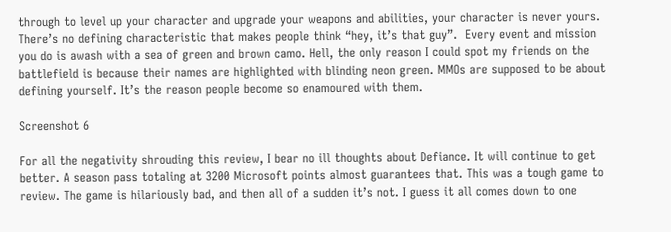through to level up your character and upgrade your weapons and abilities, your character is never yours. There’s no defining characteristic that makes people think “hey, it’s that guy”.  Every event and mission you do is awash with a sea of green and brown camo. Hell, the only reason I could spot my friends on the battlefield is because their names are highlighted with blinding neon green. MMOs are supposed to be about defining yourself. It’s the reason people become so enamoured with them.

Screenshot 6

For all the negativity shrouding this review, I bear no ill thoughts about Defiance. It will continue to get better. A season pass totaling at 3200 Microsoft points almost guarantees that. This was a tough game to review. The game is hilariously bad, and then all of a sudden it’s not. I guess it all comes down to one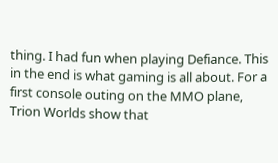thing. I had fun when playing Defiance. This in the end is what gaming is all about. For a first console outing on the MMO plane, Trion Worlds show that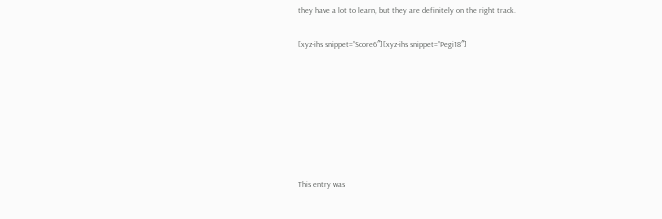they have a lot to learn, but they are definitely on the right track.

[xyz-ihs snippet=”Score6″][xyz-ihs snippet=”Pegi18″]







This entry was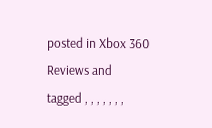posted in Xbox 360 Reviews and tagged , , , , , , ,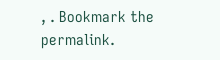, . Bookmark the permalink.